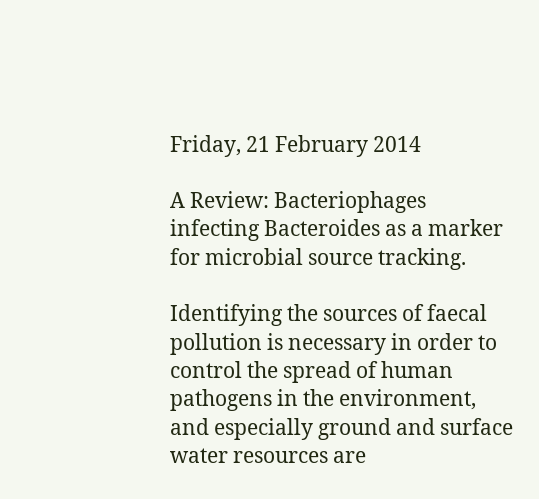Friday, 21 February 2014

A Review: Bacteriophages infecting Bacteroides as a marker for microbial source tracking.

Identifying the sources of faecal pollution is necessary in order to control the spread of human pathogens in the environment, and especially ground and surface water resources are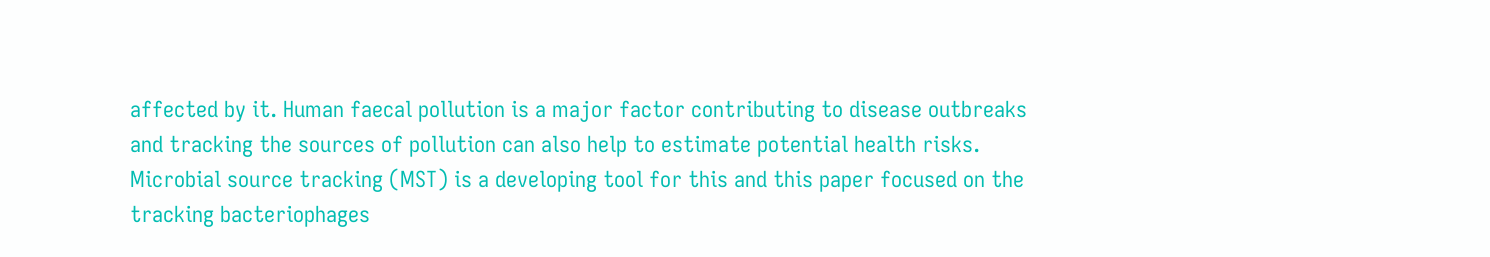affected by it. Human faecal pollution is a major factor contributing to disease outbreaks and tracking the sources of pollution can also help to estimate potential health risks. Microbial source tracking (MST) is a developing tool for this and this paper focused on the tracking bacteriophages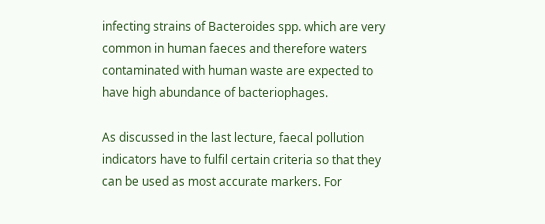infecting strains of Bacteroides spp. which are very common in human faeces and therefore waters contaminated with human waste are expected to have high abundance of bacteriophages.

As discussed in the last lecture, faecal pollution indicators have to fulfil certain criteria so that they can be used as most accurate markers. For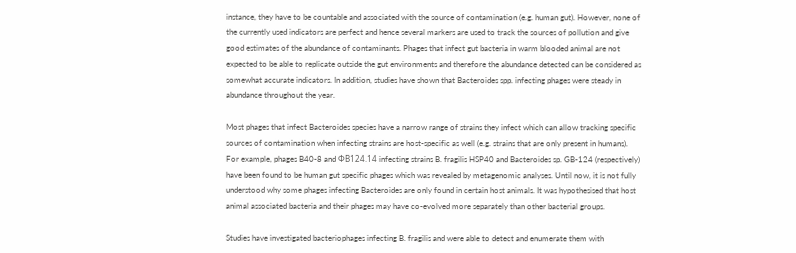instance, they have to be countable and associated with the source of contamination (e.g. human gut). However, none of the currently used indicators are perfect and hence several markers are used to track the sources of pollution and give good estimates of the abundance of contaminants. Phages that infect gut bacteria in warm blooded animal are not expected to be able to replicate outside the gut environments and therefore the abundance detected can be considered as somewhat accurate indicators. In addition, studies have shown that Bacteroides spp. infecting phages were steady in abundance throughout the year.

Most phages that infect Bacteroides species have a narrow range of strains they infect which can allow tracking specific sources of contamination when infecting strains are host-specific as well (e.g. strains that are only present in humans). For example, phages B40-8 and ΦB124.14 infecting strains B. fragilis HSP40 and Bacteroides sp. GB-124 (respectively) have been found to be human gut specific phages which was revealed by metagenomic analyses. Until now, it is not fully understood why some phages infecting Bacteroides are only found in certain host animals. It was hypothesised that host animal associated bacteria and their phages may have co-evolved more separately than other bacterial groups.

Studies have investigated bacteriophages infecting B. fragilis and were able to detect and enumerate them with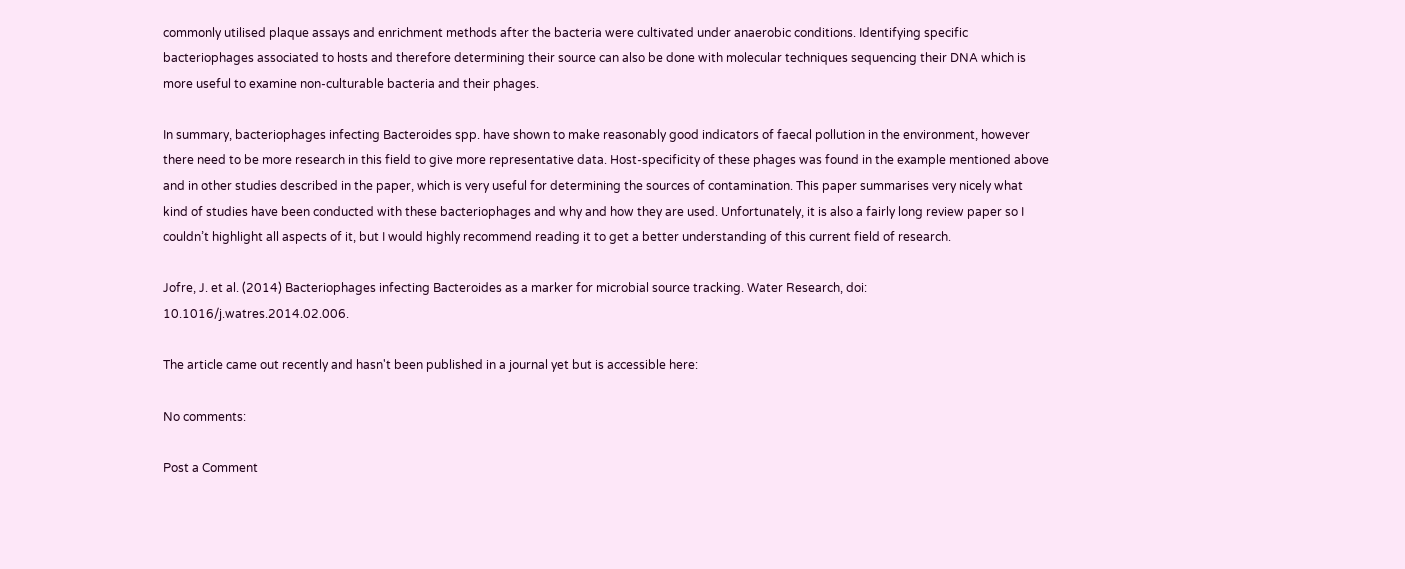commonly utilised plaque assays and enrichment methods after the bacteria were cultivated under anaerobic conditions. Identifying specific bacteriophages associated to hosts and therefore determining their source can also be done with molecular techniques sequencing their DNA which is more useful to examine non-culturable bacteria and their phages.

In summary, bacteriophages infecting Bacteroides spp. have shown to make reasonably good indicators of faecal pollution in the environment, however there need to be more research in this field to give more representative data. Host-specificity of these phages was found in the example mentioned above and in other studies described in the paper, which is very useful for determining the sources of contamination. This paper summarises very nicely what kind of studies have been conducted with these bacteriophages and why and how they are used. Unfortunately, it is also a fairly long review paper so I couldn’t highlight all aspects of it, but I would highly recommend reading it to get a better understanding of this current field of research.

Jofre, J. et al. (2014) Bacteriophages infecting Bacteroides as a marker for microbial source tracking. Water Research, doi: 10.1016/j.watres.2014.02.006.

The article came out recently and hasn't been published in a journal yet but is accessible here:

No comments:

Post a Comment